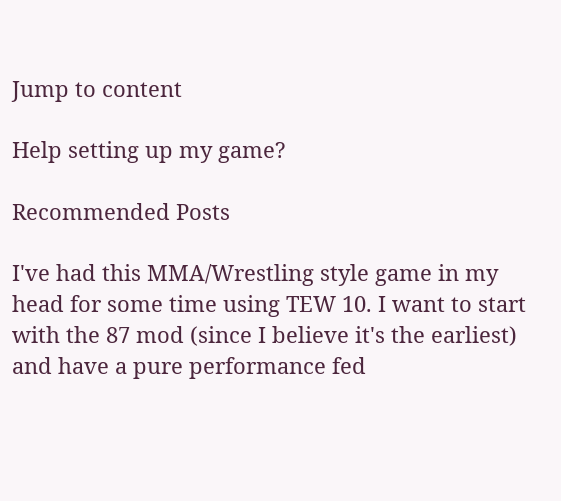Jump to content

Help setting up my game?

Recommended Posts

I've had this MMA/Wrestling style game in my head for some time using TEW 10. I want to start with the 87 mod (since I believe it's the earliest) and have a pure performance fed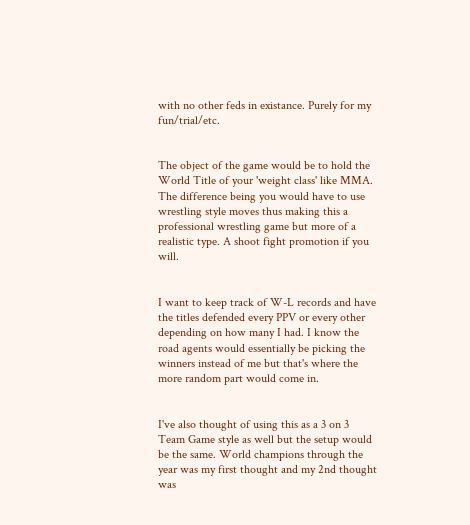with no other feds in existance. Purely for my fun/trial/etc.


The object of the game would be to hold the World Title of your 'weight class' like MMA. The difference being you would have to use wrestling style moves thus making this a professional wrestling game but more of a realistic type. A shoot fight promotion if you will.


I want to keep track of W-L records and have the titles defended every PPV or every other depending on how many I had. I know the road agents would essentially be picking the winners instead of me but that's where the more random part would come in.


I've also thought of using this as a 3 on 3 Team Game style as well but the setup would be the same. World champions through the year was my first thought and my 2nd thought was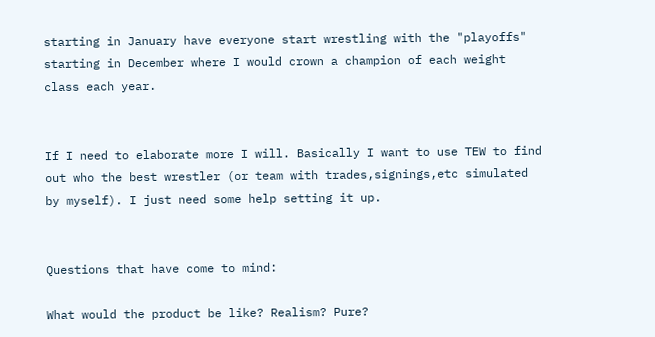starting in January have everyone start wrestling with the "playoffs" starting in December where I would crown a champion of each weight class each year.


If I need to elaborate more I will. Basically I want to use TEW to find out who the best wrestler (or team with trades,signings,etc simulated by myself). I just need some help setting it up.


Questions that have come to mind:

What would the product be like? Realism? Pure?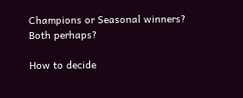Champions or Seasonal winners? Both perhaps?

How to decide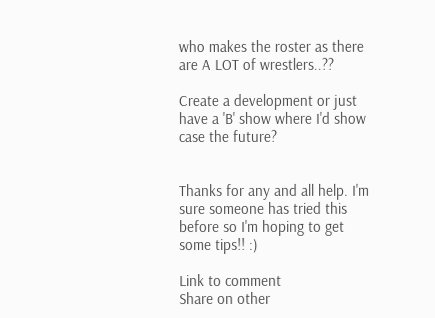who makes the roster as there are A LOT of wrestlers..??

Create a development or just have a 'B' show where I'd show case the future?


Thanks for any and all help. I'm sure someone has tried this before so I'm hoping to get some tips!! :)

Link to comment
Share on other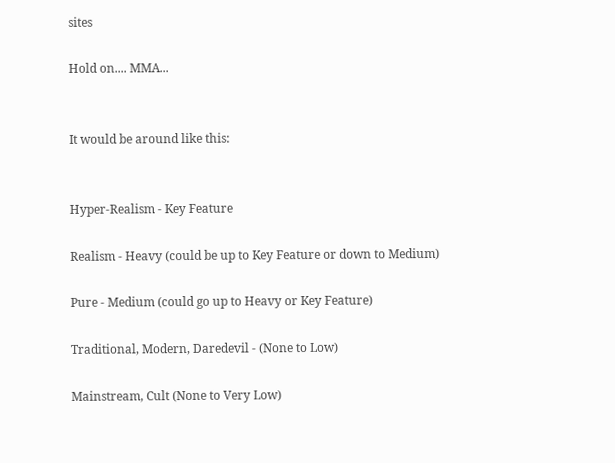sites

Hold on.... MMA...


It would be around like this:


Hyper-Realism - Key Feature

Realism - Heavy (could be up to Key Feature or down to Medium)

Pure - Medium (could go up to Heavy or Key Feature)

Traditional, Modern, Daredevil - (None to Low)

Mainstream, Cult (None to Very Low)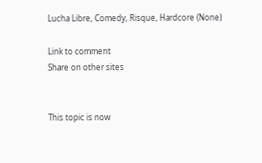Lucha Libre, Comedy, Risque, Hardcore (None)

Link to comment
Share on other sites


This topic is now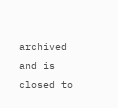archived and is closed to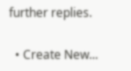further replies.

  • Create New...